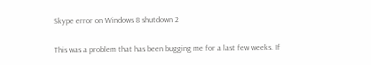Skype error on Windows 8 shutdown 2

This was a problem that has been bugging me for a last few weeks. If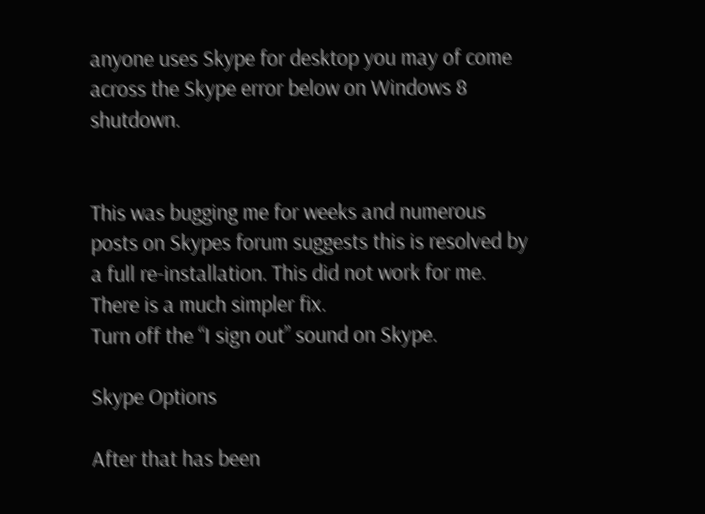anyone uses Skype for desktop you may of come across the Skype error below on Windows 8 shutdown.


This was bugging me for weeks and numerous posts on Skypes forum suggests this is resolved by a full re-installation. This did not work for me. There is a much simpler fix.
Turn off the “I sign out” sound on Skype.

Skype Options

After that has been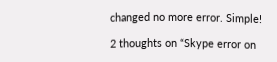changed no more error. Simple!

2 thoughts on “Skype error on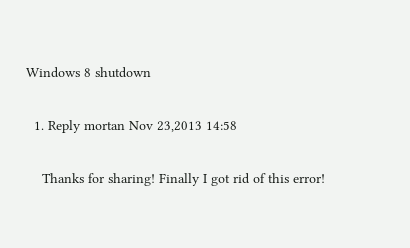Windows 8 shutdown

  1. Reply mortan Nov 23,2013 14:58

    Thanks for sharing! Finally I got rid of this error!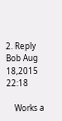2. Reply Bob Aug 18,2015 22:18

    Works a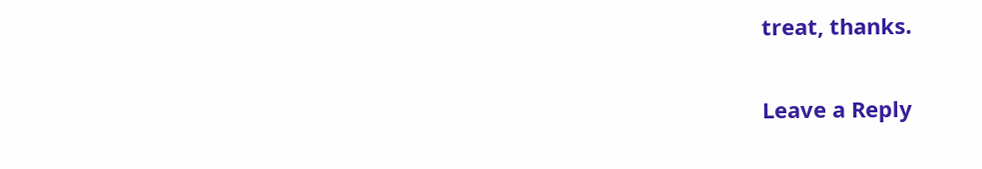treat, thanks.

Leave a Reply